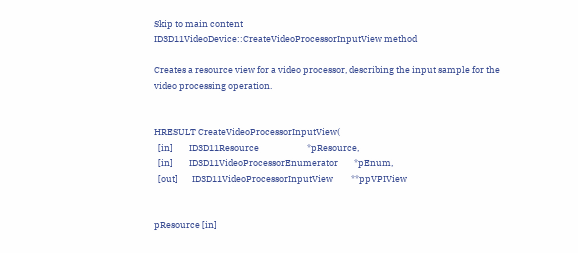Skip to main content
ID3D11VideoDevice::CreateVideoProcessorInputView method

Creates a resource view for a video processor, describing the input sample for the video processing operation.


HRESULT CreateVideoProcessorInputView(
  [in]        ID3D11Resource                        *pResource,
  [in]        ID3D11VideoProcessorEnumerator        *pEnum,
  [out]       ID3D11VideoProcessorInputView         **ppVPIView


pResource [in]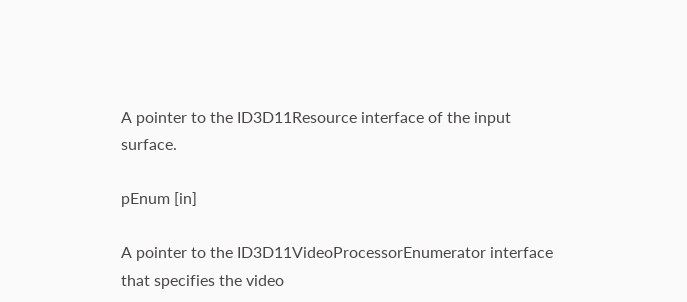A pointer to the ID3D11Resource interface of the input surface.

pEnum [in]

A pointer to the ID3D11VideoProcessorEnumerator interface that specifies the video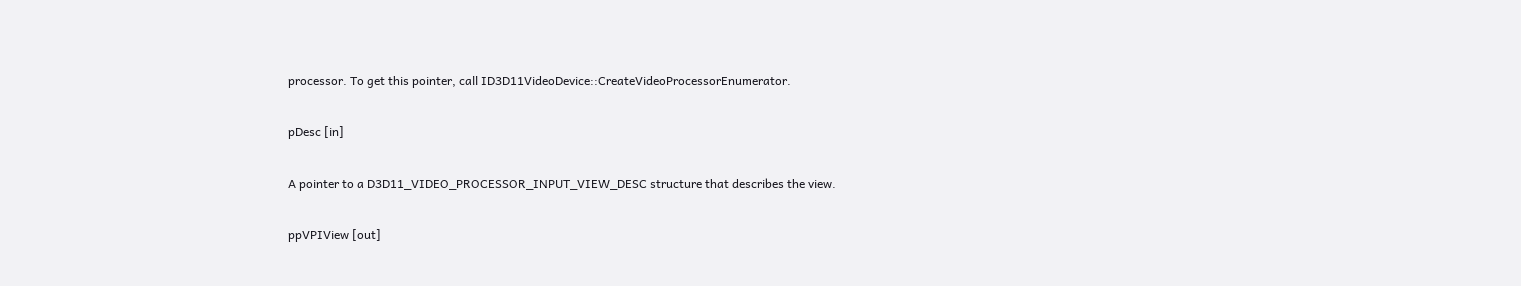processor. To get this pointer, call ID3D11VideoDevice::CreateVideoProcessorEnumerator.

pDesc [in]

A pointer to a D3D11_VIDEO_PROCESSOR_INPUT_VIEW_DESC structure that describes the view.

ppVPIView [out]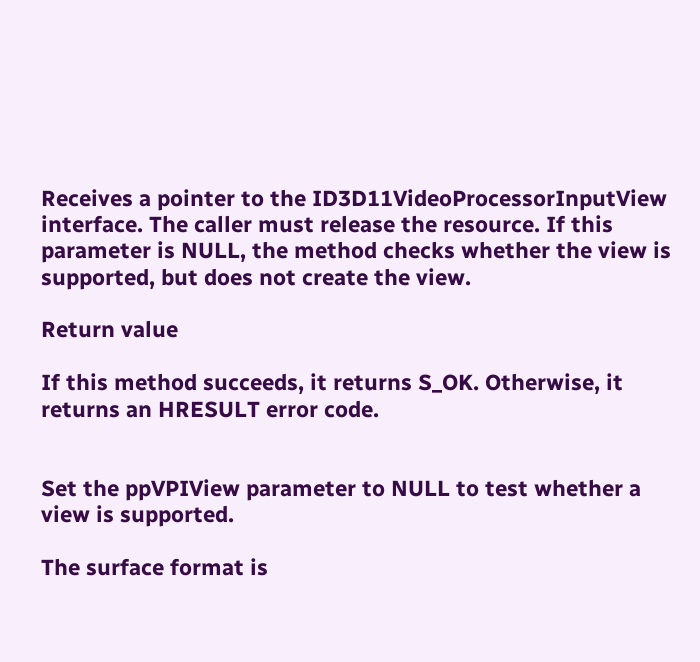Receives a pointer to the ID3D11VideoProcessorInputView interface. The caller must release the resource. If this parameter is NULL, the method checks whether the view is supported, but does not create the view.

Return value

If this method succeeds, it returns S_OK. Otherwise, it returns an HRESULT error code.


Set the ppVPIView parameter to NULL to test whether a view is supported.

The surface format is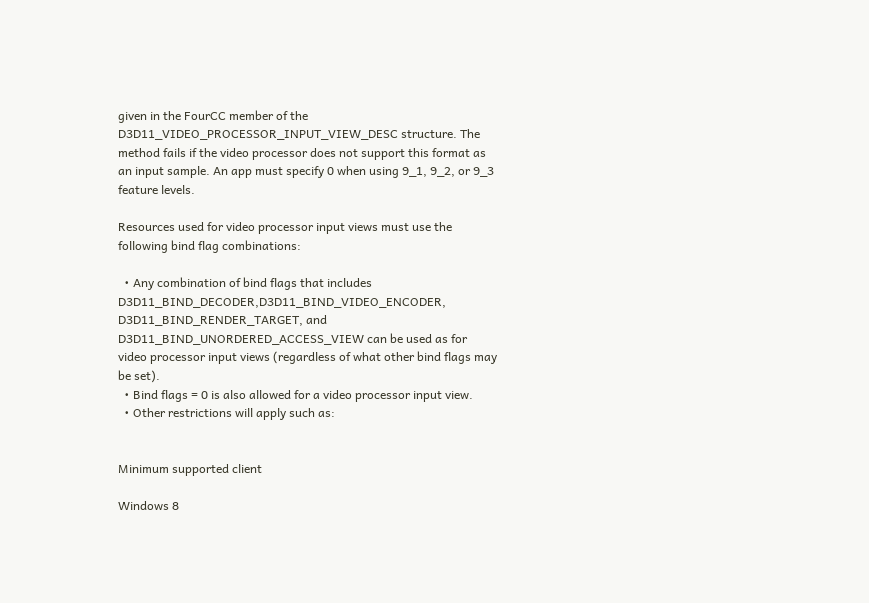given in the FourCC member of the D3D11_VIDEO_PROCESSOR_INPUT_VIEW_DESC structure. The method fails if the video processor does not support this format as an input sample. An app must specify 0 when using 9_1, 9_2, or 9_3 feature levels.

Resources used for video processor input views must use the following bind flag combinations:

  • Any combination of bind flags that includes D3D11_BIND_DECODER,D3D11_BIND_VIDEO_ENCODER, D3D11_BIND_RENDER_TARGET, and D3D11_BIND_UNORDERED_ACCESS_VIEW can be used as for video processor input views (regardless of what other bind flags may be set).
  • Bind flags = 0 is also allowed for a video processor input view.
  • Other restrictions will apply such as:


Minimum supported client

Windows 8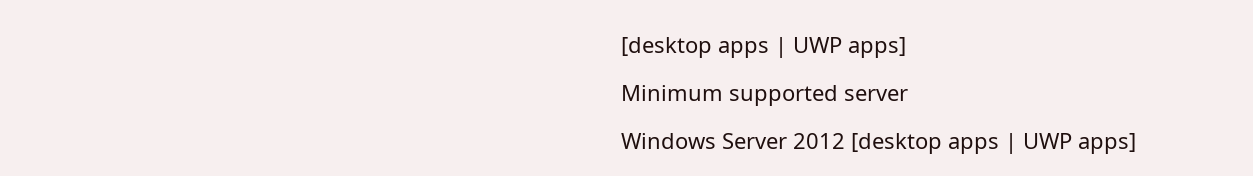[desktop apps | UWP apps]

Minimum supported server

Windows Server 2012 [desktop apps | UWP apps]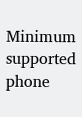Minimum supported phone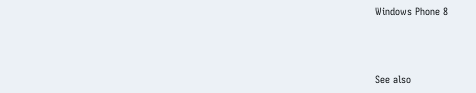Windows Phone 8



See also